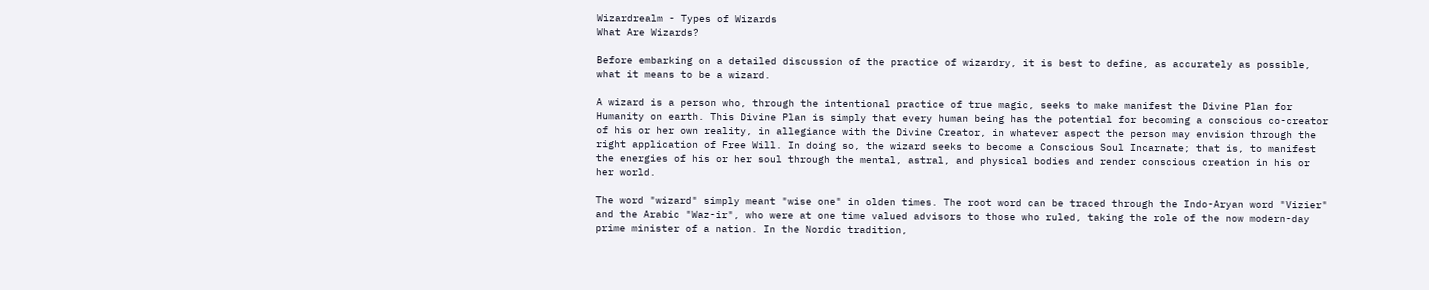Wizardrealm - Types of Wizards
What Are Wizards?

Before embarking on a detailed discussion of the practice of wizardry, it is best to define, as accurately as possible, what it means to be a wizard.

A wizard is a person who, through the intentional practice of true magic, seeks to make manifest the Divine Plan for Humanity on earth. This Divine Plan is simply that every human being has the potential for becoming a conscious co-creator of his or her own reality, in allegiance with the Divine Creator, in whatever aspect the person may envision through the right application of Free Will. In doing so, the wizard seeks to become a Conscious Soul Incarnate; that is, to manifest the energies of his or her soul through the mental, astral, and physical bodies and render conscious creation in his or her world.

The word "wizard" simply meant "wise one" in olden times. The root word can be traced through the Indo-Aryan word "Vizier" and the Arabic "Waz-ir", who were at one time valued advisors to those who ruled, taking the role of the now modern-day prime minister of a nation. In the Nordic tradition,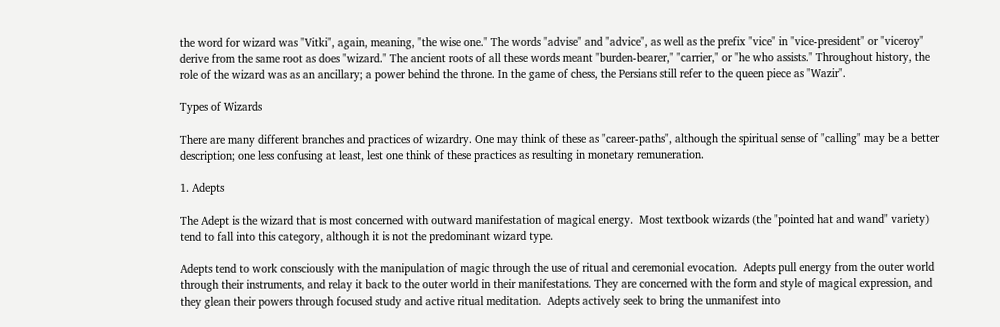the word for wizard was "Vitki", again, meaning, "the wise one." The words "advise" and "advice", as well as the prefix "vice" in "vice-president" or "viceroy" derive from the same root as does "wizard." The ancient roots of all these words meant "burden-bearer," "carrier," or "he who assists." Throughout history, the role of the wizard was as an ancillary; a power behind the throne. In the game of chess, the Persians still refer to the queen piece as "Wazir".

Types of Wizards

There are many different branches and practices of wizardry. One may think of these as "career-paths", although the spiritual sense of "calling" may be a better description; one less confusing at least, lest one think of these practices as resulting in monetary remuneration.

1. Adepts

The Adept is the wizard that is most concerned with outward manifestation of magical energy.  Most textbook wizards (the "pointed hat and wand" variety) tend to fall into this category, although it is not the predominant wizard type.

Adepts tend to work consciously with the manipulation of magic through the use of ritual and ceremonial evocation.  Adepts pull energy from the outer world through their instruments, and relay it back to the outer world in their manifestations. They are concerned with the form and style of magical expression, and they glean their powers through focused study and active ritual meditation.  Adepts actively seek to bring the unmanifest into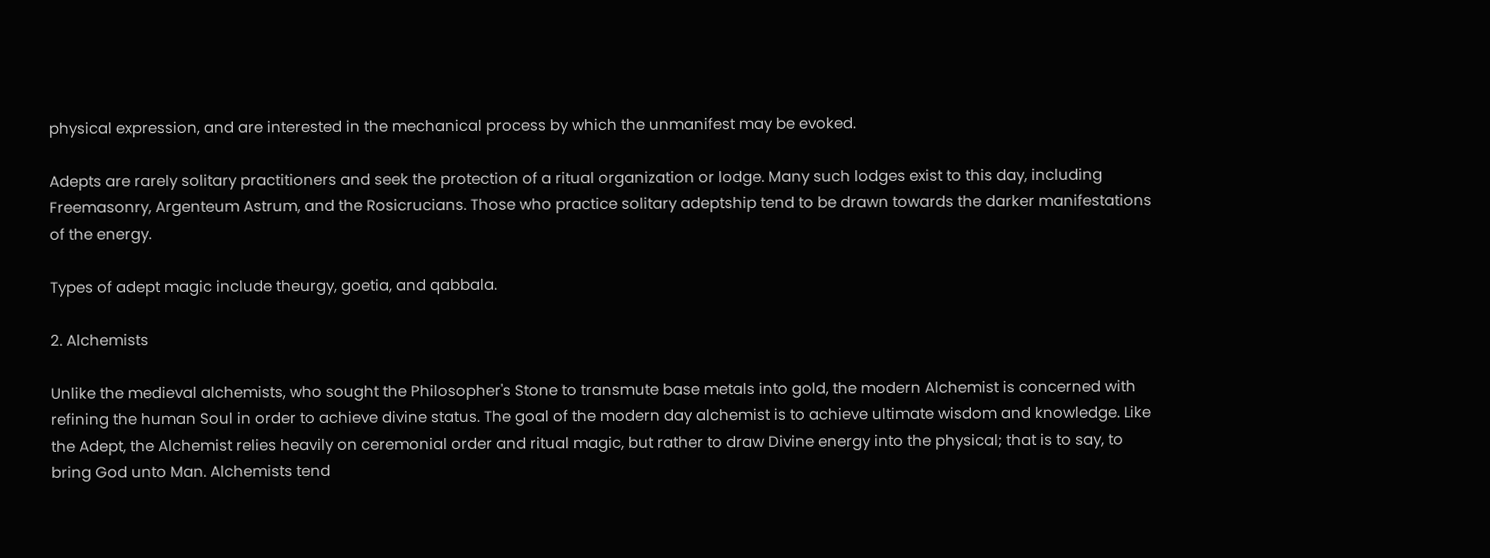physical expression, and are interested in the mechanical process by which the unmanifest may be evoked.

Adepts are rarely solitary practitioners and seek the protection of a ritual organization or lodge. Many such lodges exist to this day, including Freemasonry, Argenteum Astrum, and the Rosicrucians. Those who practice solitary adeptship tend to be drawn towards the darker manifestations of the energy.

Types of adept magic include theurgy, goetia, and qabbala.

2. Alchemists

Unlike the medieval alchemists, who sought the Philosopher's Stone to transmute base metals into gold, the modern Alchemist is concerned with refining the human Soul in order to achieve divine status. The goal of the modern day alchemist is to achieve ultimate wisdom and knowledge. Like the Adept, the Alchemist relies heavily on ceremonial order and ritual magic, but rather to draw Divine energy into the physical; that is to say, to bring God unto Man. Alchemists tend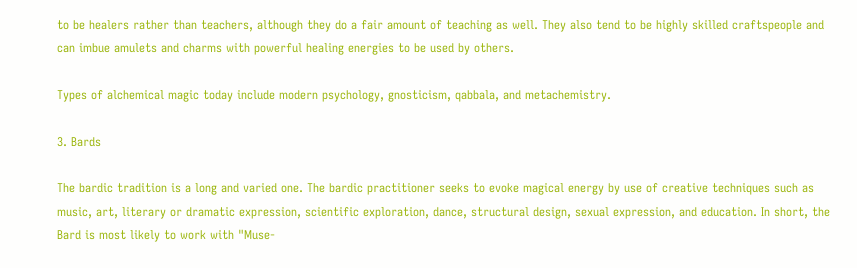to be healers rather than teachers, although they do a fair amount of teaching as well. They also tend to be highly skilled craftspeople and can imbue amulets and charms with powerful healing energies to be used by others.

Types of alchemical magic today include modern psychology, gnosticism, qabbala, and metachemistry.

3. Bards

The bardic tradition is a long and varied one. The bardic practitioner seeks to evoke magical energy by use of creative techniques such as music, art, literary or dramatic expression, scientific exploration, dance, structural design, sexual expression, and education. In short, the Bard is most likely to work with "Muse-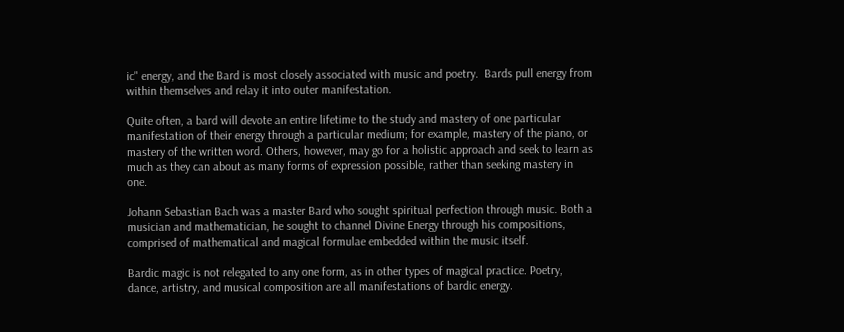ic" energy, and the Bard is most closely associated with music and poetry.  Bards pull energy from within themselves and relay it into outer manifestation.

Quite often, a bard will devote an entire lifetime to the study and mastery of one particular manifestation of their energy through a particular medium; for example, mastery of the piano, or mastery of the written word. Others, however, may go for a holistic approach and seek to learn as much as they can about as many forms of expression possible, rather than seeking mastery in one.

Johann Sebastian Bach was a master Bard who sought spiritual perfection through music. Both a musician and mathematician, he sought to channel Divine Energy through his compositions, comprised of mathematical and magical formulae embedded within the music itself.

Bardic magic is not relegated to any one form, as in other types of magical practice. Poetry, dance, artistry, and musical composition are all manifestations of bardic energy.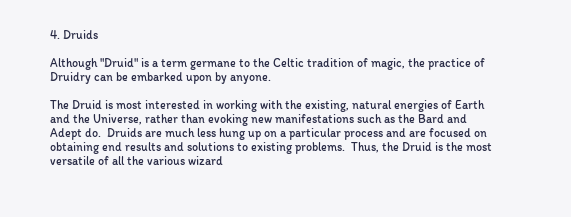4. Druids

Although "Druid" is a term germane to the Celtic tradition of magic, the practice of Druidry can be embarked upon by anyone.

The Druid is most interested in working with the existing, natural energies of Earth and the Universe, rather than evoking new manifestations such as the Bard and Adept do.  Druids are much less hung up on a particular process and are focused on obtaining end results and solutions to existing problems.  Thus, the Druid is the most versatile of all the various wizard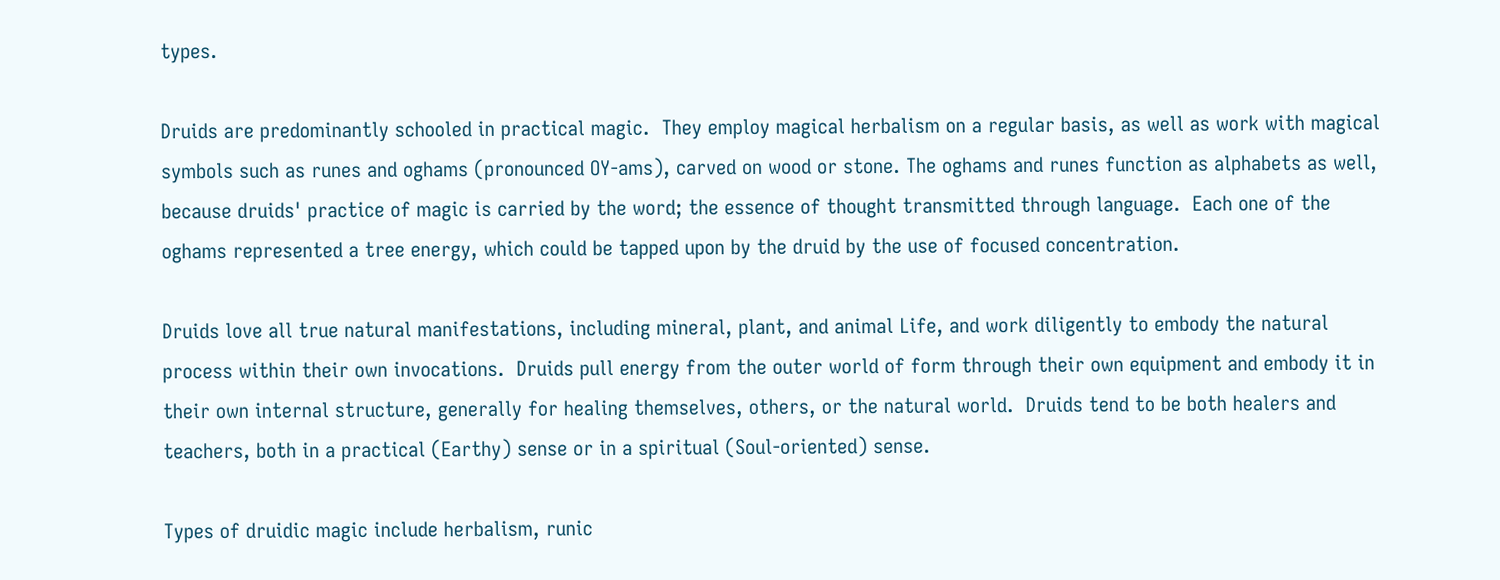types.

Druids are predominantly schooled in practical magic.  They employ magical herbalism on a regular basis, as well as work with magical symbols such as runes and oghams (pronounced OY-ams), carved on wood or stone. The oghams and runes function as alphabets as well, because druids' practice of magic is carried by the word; the essence of thought transmitted through language.  Each one of the oghams represented a tree energy, which could be tapped upon by the druid by the use of focused concentration.

Druids love all true natural manifestations, including mineral, plant, and animal Life, and work diligently to embody the natural process within their own invocations.  Druids pull energy from the outer world of form through their own equipment and embody it in their own internal structure, generally for healing themselves, others, or the natural world.  Druids tend to be both healers and teachers, both in a practical (Earthy) sense or in a spiritual (Soul-oriented) sense.

Types of druidic magic include herbalism, runic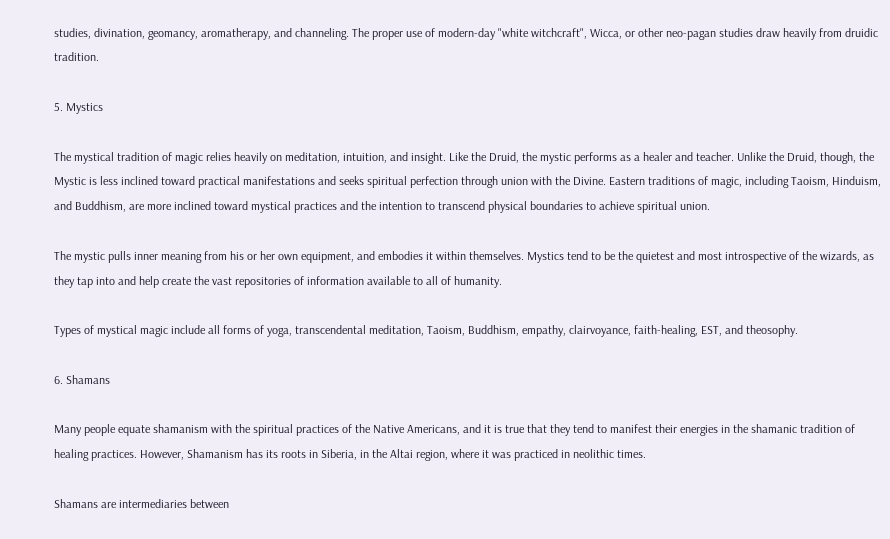studies, divination, geomancy, aromatherapy, and channeling. The proper use of modern-day "white witchcraft", Wicca, or other neo-pagan studies draw heavily from druidic tradition.

5. Mystics

The mystical tradition of magic relies heavily on meditation, intuition, and insight. Like the Druid, the mystic performs as a healer and teacher. Unlike the Druid, though, the Mystic is less inclined toward practical manifestations and seeks spiritual perfection through union with the Divine. Eastern traditions of magic, including Taoism, Hinduism, and Buddhism, are more inclined toward mystical practices and the intention to transcend physical boundaries to achieve spiritual union.

The mystic pulls inner meaning from his or her own equipment, and embodies it within themselves. Mystics tend to be the quietest and most introspective of the wizards, as they tap into and help create the vast repositories of information available to all of humanity.

Types of mystical magic include all forms of yoga, transcendental meditation, Taoism, Buddhism, empathy, clairvoyance, faith-healing, EST, and theosophy.

6. Shamans

Many people equate shamanism with the spiritual practices of the Native Americans, and it is true that they tend to manifest their energies in the shamanic tradition of healing practices. However, Shamanism has its roots in Siberia, in the Altai region, where it was practiced in neolithic times.

Shamans are intermediaries between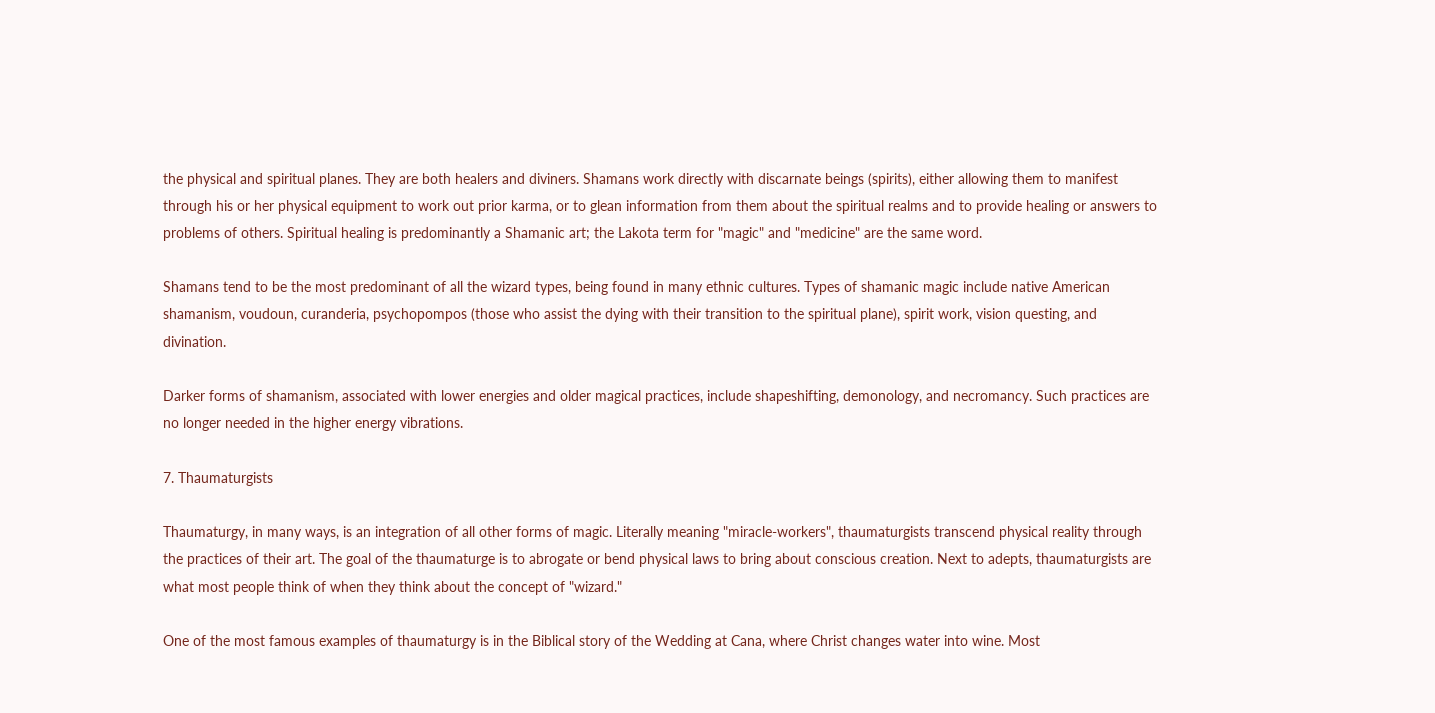the physical and spiritual planes. They are both healers and diviners. Shamans work directly with discarnate beings (spirits), either allowing them to manifest through his or her physical equipment to work out prior karma, or to glean information from them about the spiritual realms and to provide healing or answers to problems of others. Spiritual healing is predominantly a Shamanic art; the Lakota term for "magic" and "medicine" are the same word.

Shamans tend to be the most predominant of all the wizard types, being found in many ethnic cultures. Types of shamanic magic include native American shamanism, voudoun, curanderia, psychopompos (those who assist the dying with their transition to the spiritual plane), spirit work, vision questing, and divination.

Darker forms of shamanism, associated with lower energies and older magical practices, include shapeshifting, demonology, and necromancy. Such practices are no longer needed in the higher energy vibrations.

7. Thaumaturgists

Thaumaturgy, in many ways, is an integration of all other forms of magic. Literally meaning "miracle-workers", thaumaturgists transcend physical reality through the practices of their art. The goal of the thaumaturge is to abrogate or bend physical laws to bring about conscious creation. Next to adepts, thaumaturgists are what most people think of when they think about the concept of "wizard."

One of the most famous examples of thaumaturgy is in the Biblical story of the Wedding at Cana, where Christ changes water into wine. Most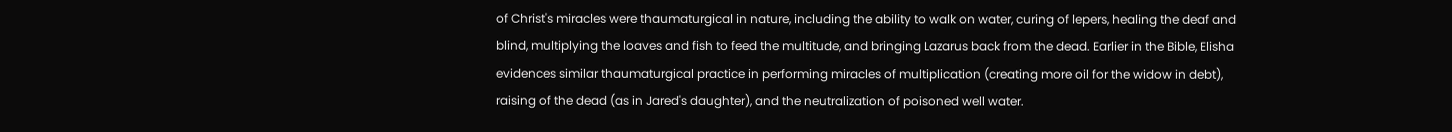of Christ's miracles were thaumaturgical in nature, including the ability to walk on water, curing of lepers, healing the deaf and blind, multiplying the loaves and fish to feed the multitude, and bringing Lazarus back from the dead. Earlier in the Bible, Elisha evidences similar thaumaturgical practice in performing miracles of multiplication (creating more oil for the widow in debt), raising of the dead (as in Jared's daughter), and the neutralization of poisoned well water.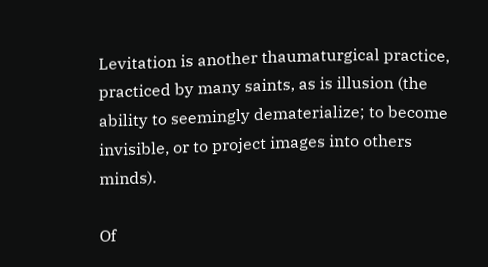Levitation is another thaumaturgical practice, practiced by many saints, as is illusion (the ability to seemingly dematerialize; to become invisible, or to project images into others minds).

Of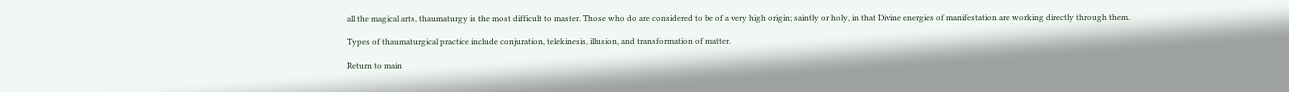all the magical arts, thaumaturgy is the most difficult to master. Those who do are considered to be of a very high origin; saintly or holy, in that Divine energies of manifestation are working directly through them.

Types of thaumaturgical practice include conjuration, telekinesis, illusion, and transformation of matter.

Return to main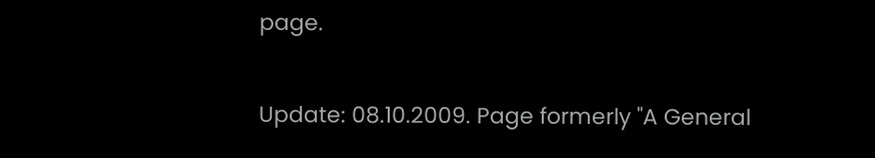page.

Update: 08.10.2009. Page formerly "A General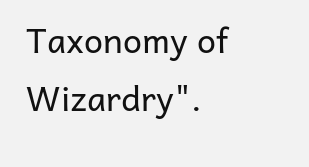Taxonomy of Wizardry".